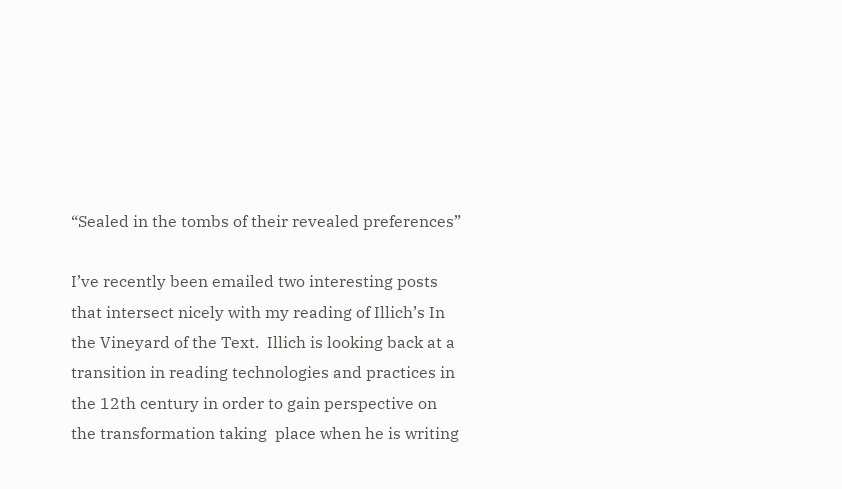“Sealed in the tombs of their revealed preferences”

I’ve recently been emailed two interesting posts that intersect nicely with my reading of Illich’s In the Vineyard of the Text.  Illich is looking back at a transition in reading technologies and practices in the 12th century in order to gain perspective on the transformation taking  place when he is writing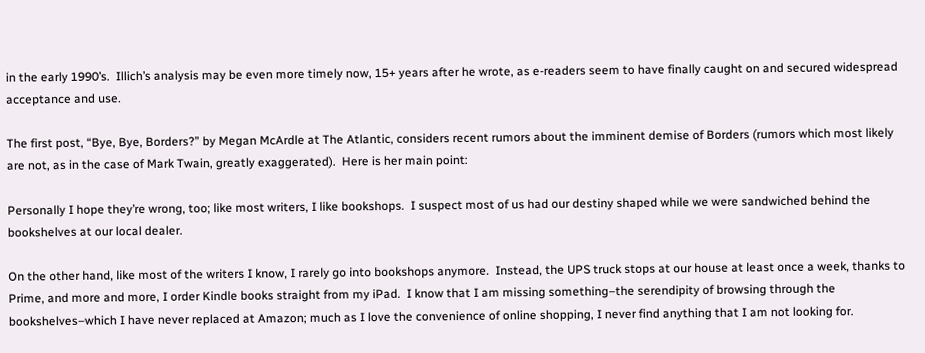in the early 1990’s.  Illich’s analysis may be even more timely now, 15+ years after he wrote, as e-readers seem to have finally caught on and secured widespread acceptance and use.

The first post, “Bye, Bye, Borders?” by Megan McArdle at The Atlantic, considers recent rumors about the imminent demise of Borders (rumors which most likely are not, as in the case of Mark Twain, greatly exaggerated).  Here is her main point:

Personally I hope they’re wrong, too; like most writers, I like bookshops.  I suspect most of us had our destiny shaped while we were sandwiched behind the bookshelves at our local dealer.

On the other hand, like most of the writers I know, I rarely go into bookshops anymore.  Instead, the UPS truck stops at our house at least once a week, thanks to Prime, and more and more, I order Kindle books straight from my iPad.  I know that I am missing something–the serendipity of browsing through the bookshelves–which I have never replaced at Amazon; much as I love the convenience of online shopping, I never find anything that I am not looking for.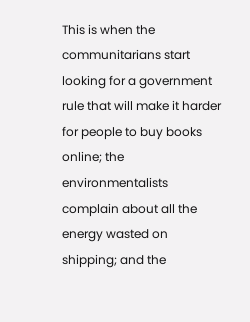This is when the communitarians start looking for a government rule that will make it harder for people to buy books online; the environmentalists complain about all the energy wasted on shipping; and the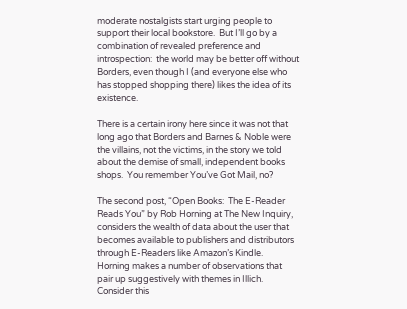moderate nostalgists start urging people to support their local bookstore.  But I’ll go by a combination of revealed preference and introspection:  the world may be better off without Borders, even though I (and everyone else who has stopped shopping there) likes the idea of its existence.

There is a certain irony here since it was not that long ago that Borders and Barnes & Noble were the villains, not the victims, in the story we told about the demise of small, independent books shops.  You remember You’ve Got Mail, no?

The second post, “Open Books:  The E-Reader Reads You” by Rob Horning at The New Inquiry, considers the wealth of data about the user that becomes available to publishers and distributors through E-Readers like Amazon’s Kindle.  Horning makes a number of observations that pair up suggestively with themes in Illich.  Consider this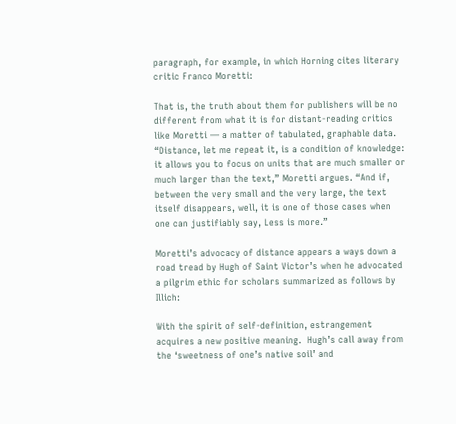paragraph, for example, in which Horning cites literary critic Franco Moretti:

That is, the truth about them for publishers will be no different from what it is for distant-reading critics like Moretti — a matter of tabulated, graphable data. “Distance, let me repeat it, is a condition of knowledge: it allows you to focus on units that are much smaller or much larger than the text,” Moretti argues. “And if, between the very small and the very large, the text itself disappears, well, it is one of those cases when one can justifiably say, Less is more.”

Moretti’s advocacy of distance appears a ways down a road tread by Hugh of Saint Victor’s when he advocated a pilgrim ethic for scholars summarized as follows by Illich:

With the spirit of self-definition, estrangement acquires a new positive meaning.  Hugh’s call away from the ‘sweetness of one’s native soil’ and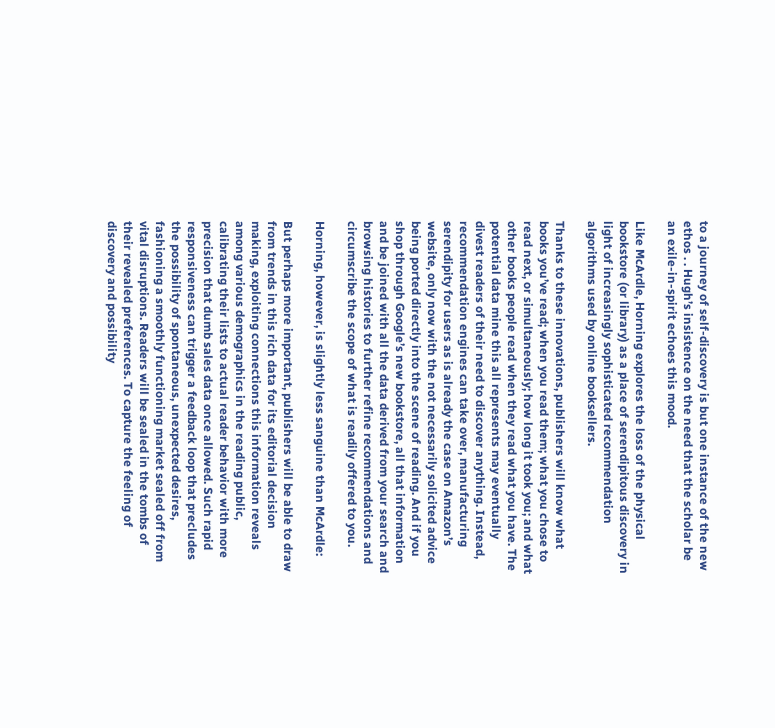to a journey of self-discovery is but one instance of the new ethos . . Hugh’s insistence on the need that the scholar be an exile-in-spirit echoes this mood.

Like McArdle, Horning explores the loss of the physical bookstore (or library) as a place of serendipitous discovery in light of increasingly sophisticated recommendation algorithms used by online booksellers.

Thanks to these innovations, publishers will know what books you’ve read; when you read them; what you chose to read next, or simultaneously; how long it took you; and what other books people read when they read what you have. The potential data mine this all represents may eventually divest readers of their need to discover anything. Instead, recommendation engines can take over, manufacturing serendipity for users as is already the case on Amazon’s website, only now with the not necessarily solicited advice being ported directly into the scene of reading. And if you shop through Google’s new bookstore, all that information and be joined with all the data derived from your search and browsing histories to further refine recommendations and circumscribe the scope of what is readily offered to you.

Horning, however, is slightly less sanguine than McArdle:

But perhaps more important, publishers will be able to draw from trends in this rich data for its editorial decision making, exploiting connections this information reveals among various demographics in the reading public, calibrating their lists to actual reader behavior with more precision that dumb sales data once allowed. Such rapid responsiveness can trigger a feedback loop that precludes the possibility of spontaneous, unexpected desires, fashioning a smoothly functioning market sealed off from vital disruptions. Readers will be sealed in the tombs of their revealed preferences. To capture the feeling of discovery and possibility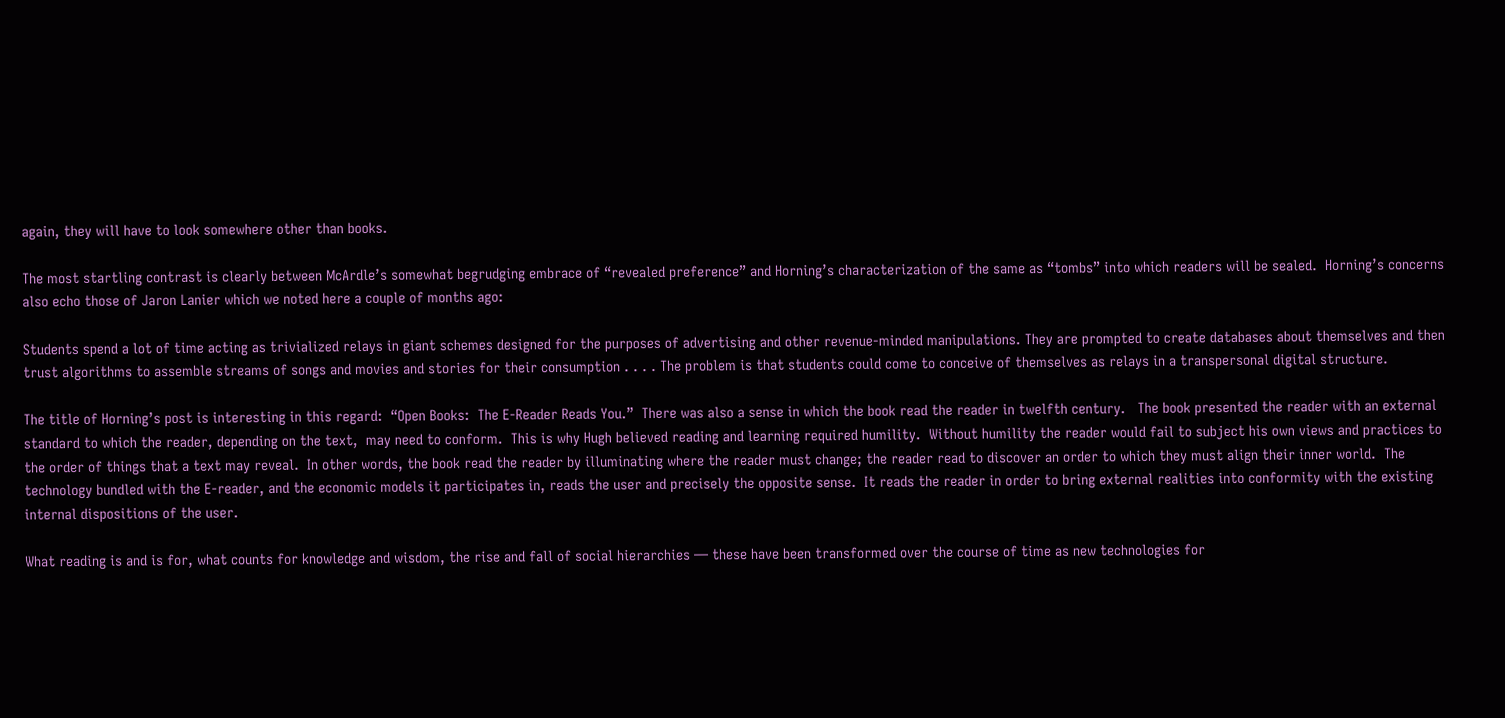again, they will have to look somewhere other than books.

The most startling contrast is clearly between McArdle’s somewhat begrudging embrace of “revealed preference” and Horning’s characterization of the same as “tombs” into which readers will be sealed.  Horning’s concerns also echo those of Jaron Lanier which we noted here a couple of months ago:

Students spend a lot of time acting as trivialized relays in giant schemes designed for the purposes of advertising and other revenue-minded manipulations. They are prompted to create databases about themselves and then trust algorithms to assemble streams of songs and movies and stories for their consumption . . . . The problem is that students could come to conceive of themselves as relays in a transpersonal digital structure.

The title of Horning’s post is interesting in this regard:  “Open Books:  The E-Reader Reads You.”  There was also a sense in which the book read the reader in twelfth century.   The book presented the reader with an external standard to which the reader, depending on the text,  may need to conform.  This is why Hugh believed reading and learning required humility.  Without humility the reader would fail to subject his own views and practices to the order of things that a text may reveal.  In other words, the book read the reader by illuminating where the reader must change; the reader read to discover an order to which they must align their inner world.  The technology bundled with the E-reader, and the economic models it participates in, reads the user and precisely the opposite sense.  It reads the reader in order to bring external realities into conformity with the existing internal dispositions of the user.

What reading is and is for, what counts for knowledge and wisdom, the rise and fall of social hierarchies — these have been transformed over the course of time as new technologies for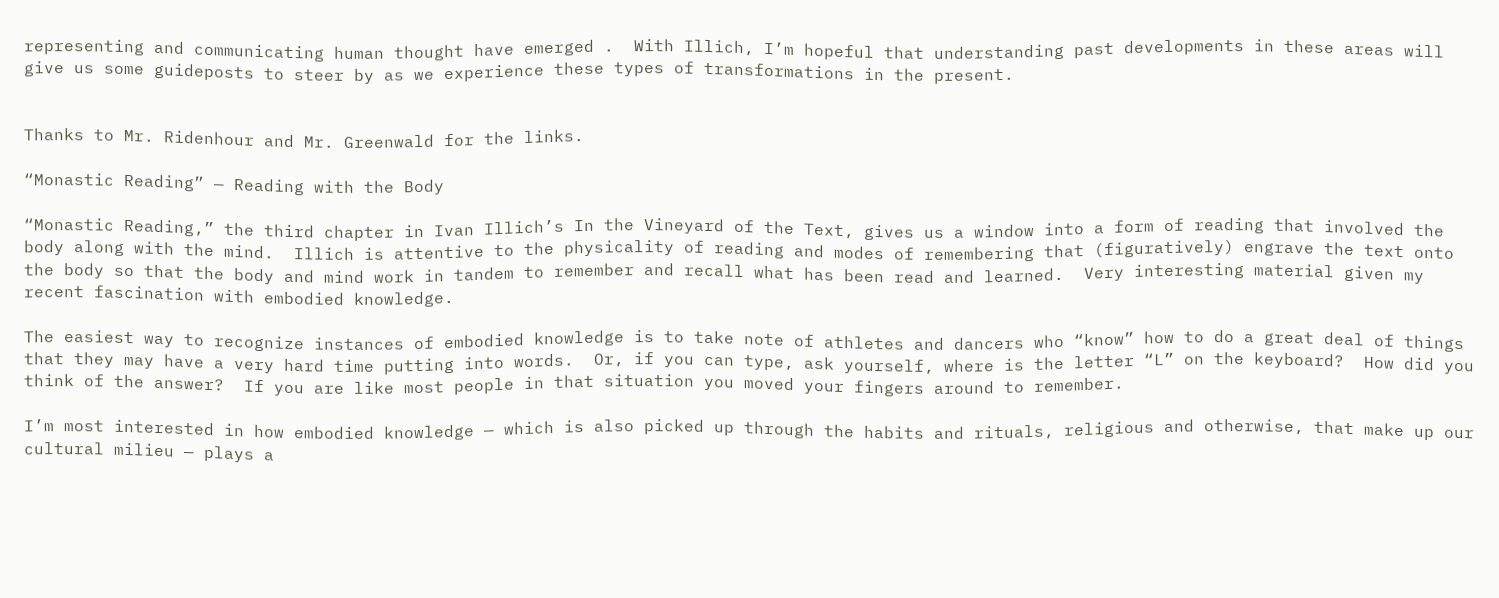representing and communicating human thought have emerged .  With Illich, I’m hopeful that understanding past developments in these areas will give us some guideposts to steer by as we experience these types of transformations in the present.


Thanks to Mr. Ridenhour and Mr. Greenwald for the links.

“Monastic Reading” — Reading with the Body

“Monastic Reading,” the third chapter in Ivan Illich’s In the Vineyard of the Text, gives us a window into a form of reading that involved the body along with the mind.  Illich is attentive to the physicality of reading and modes of remembering that (figuratively) engrave the text onto the body so that the body and mind work in tandem to remember and recall what has been read and learned.  Very interesting material given my recent fascination with embodied knowledge.

The easiest way to recognize instances of embodied knowledge is to take note of athletes and dancers who “know” how to do a great deal of things that they may have a very hard time putting into words.  Or, if you can type, ask yourself, where is the letter “L” on the keyboard?  How did you think of the answer?  If you are like most people in that situation you moved your fingers around to remember.

I’m most interested in how embodied knowledge — which is also picked up through the habits and rituals, religious and otherwise, that make up our cultural milieu — plays a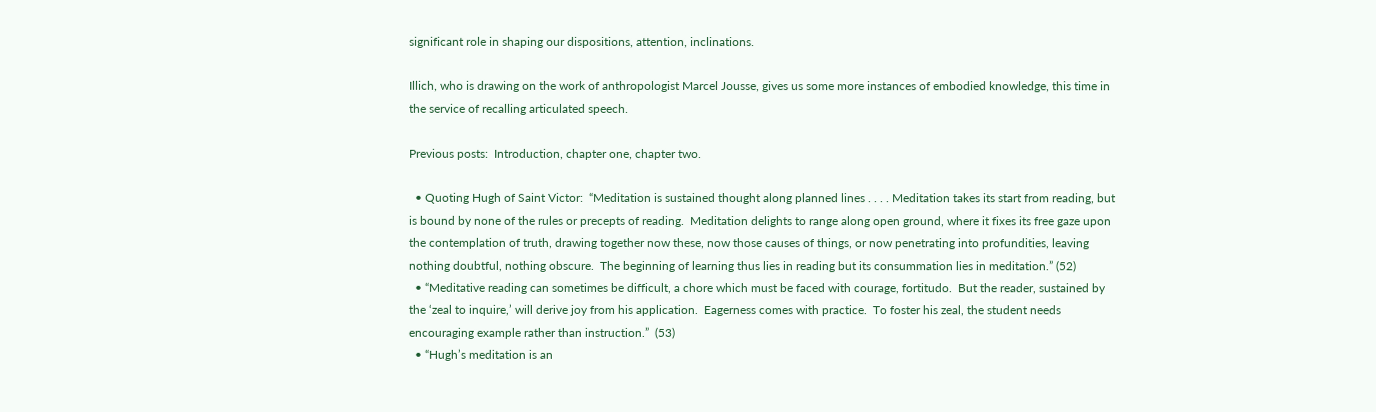significant role in shaping our dispositions, attention, inclinations.

Illich, who is drawing on the work of anthropologist Marcel Jousse, gives us some more instances of embodied knowledge, this time in the service of recalling articulated speech.

Previous posts:  Introduction, chapter one, chapter two.

  • Quoting Hugh of Saint Victor:  “Meditation is sustained thought along planned lines . . . . Meditation takes its start from reading, but is bound by none of the rules or precepts of reading.  Meditation delights to range along open ground, where it fixes its free gaze upon the contemplation of truth, drawing together now these, now those causes of things, or now penetrating into profundities, leaving nothing doubtful, nothing obscure.  The beginning of learning thus lies in reading but its consummation lies in meditation.” (52)
  • “Meditative reading can sometimes be difficult, a chore which must be faced with courage, fortitudo.  But the reader, sustained by the ‘zeal to inquire,’ will derive joy from his application.  Eagerness comes with practice.  To foster his zeal, the student needs encouraging example rather than instruction.”  (53)
  • “Hugh’s meditation is an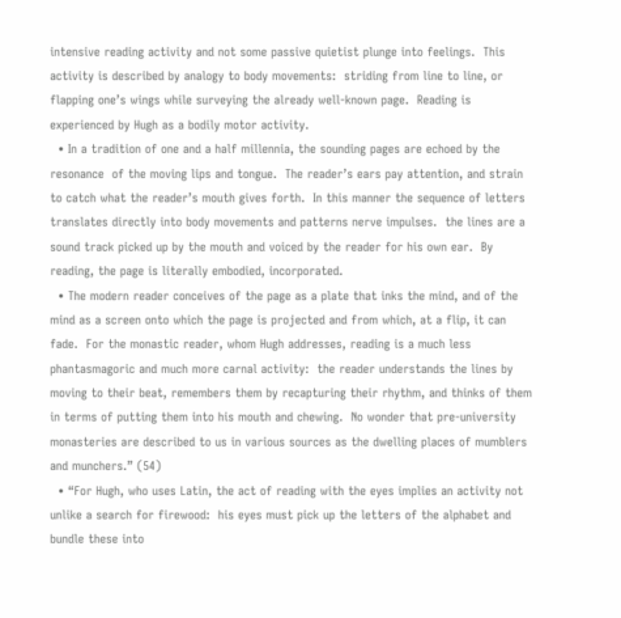intensive reading activity and not some passive quietist plunge into feelings.  This activity is described by analogy to body movements:  striding from line to line, or flapping one’s wings while surveying the already well-known page.  Reading is experienced by Hugh as a bodily motor activity.
  • In a tradition of one and a half millennia, the sounding pages are echoed by the resonance  of the moving lips and tongue.  The reader’s ears pay attention, and strain to catch what the reader’s mouth gives forth.  In this manner the sequence of letters translates directly into body movements and patterns nerve impulses.  the lines are a sound track picked up by the mouth and voiced by the reader for his own ear.  By reading, the page is literally embodied, incorporated.
  • The modern reader conceives of the page as a plate that inks the mind, and of the mind as a screen onto which the page is projected and from which, at a flip, it can fade.  For the monastic reader, whom Hugh addresses, reading is a much less phantasmagoric and much more carnal activity:  the reader understands the lines by moving to their beat, remembers them by recapturing their rhythm, and thinks of them in terms of putting them into his mouth and chewing.  No wonder that pre-university monasteries are described to us in various sources as the dwelling places of mumblers and munchers.” (54)
  • “For Hugh, who uses Latin, the act of reading with the eyes implies an activity not unlike a search for firewood:  his eyes must pick up the letters of the alphabet and bundle these into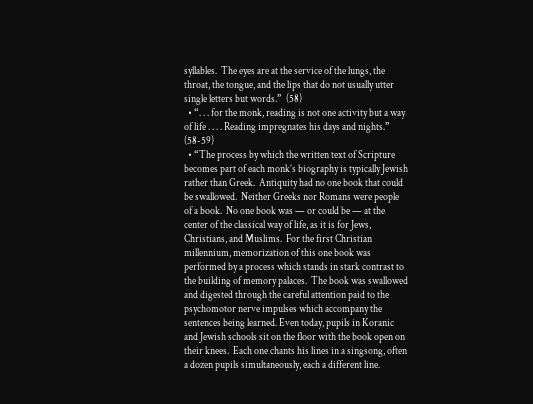syllables.  The eyes are at the service of the lungs, the throat, the tongue, and the lips that do not usually utter single letters but words.”  (58)
  • “. . . for the monk, reading is not one activity but a way of life . . . . Reading impregnates his days and nights.”  (58-59)
  • “The process by which the written text of Scripture becomes part of each monk’s biography is typically Jewish rather than Greek.  Antiquity had no one book that could be swallowed.  Neither Greeks nor Romans were people of a book.  No one book was — or could be — at the center of the classical way of life, as it is for Jews, Christians, and Muslims.  For the first Christian millennium, memorization of this one book was performed by a process which stands in stark contrast to the building of memory palaces.  The book was swallowed and digested through the careful attention paid to the psychomotor nerve impulses which accompany the sentences being learned. Even today, pupils in Koranic and Jewish schools sit on the floor with the book open on their knees.  Each one chants his lines in a singsong, often a dozen pupils simultaneously, each a different line.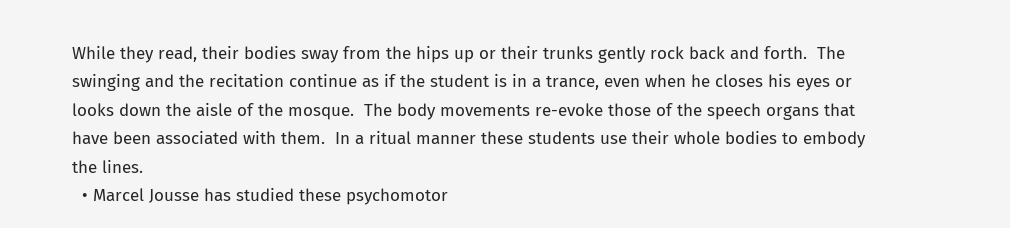While they read, their bodies sway from the hips up or their trunks gently rock back and forth.  The swinging and the recitation continue as if the student is in a trance, even when he closes his eyes or looks down the aisle of the mosque.  The body movements re-evoke those of the speech organs that have been associated with them.  In a ritual manner these students use their whole bodies to embody the lines.
  • Marcel Jousse has studied these psychomotor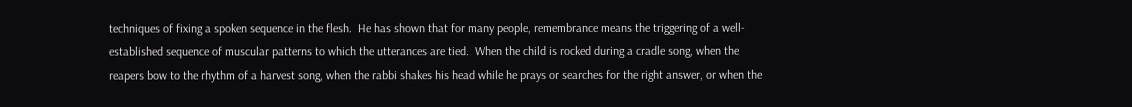techniques of fixing a spoken sequence in the flesh.  He has shown that for many people, remembrance means the triggering of a well-established sequence of muscular patterns to which the utterances are tied.  When the child is rocked during a cradle song, when the reapers bow to the rhythm of a harvest song, when the rabbi shakes his head while he prays or searches for the right answer, or when the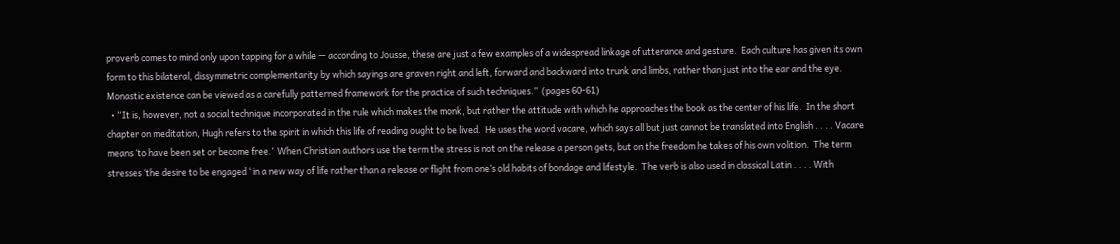proverb comes to mind only upon tapping for a while — according to Jousse, these are just a few examples of a widespread linkage of utterance and gesture.  Each culture has given its own form to this bilateral, dissymmetric complementarity by which sayings are graven right and left, forward and backward into trunk and limbs, rather than just into the ear and the eye.  Monastic existence can be viewed as a carefully patterned framework for the practice of such techniques.”  (pages 60-61)
  • “It is, however, not a social technique incorporated in the rule which makes the monk, but rather the attitude with which he approaches the book as the center of his life.  In the short chapter on meditation, Hugh refers to the spirit in which this life of reading ought to be lived.  He uses the word vacare, which says all but just cannot be translated into English . . . . Vacare means ‘to have been set or become free.’  When Christian authors use the term the stress is not on the release a person gets, but on the freedom he takes of his own volition.  The term stresses ‘the desire to be engaged ‘ in a new way of life rather than a release or flight from one’s old habits of bondage and lifestyle.  The verb is also used in classical Latin . . . . With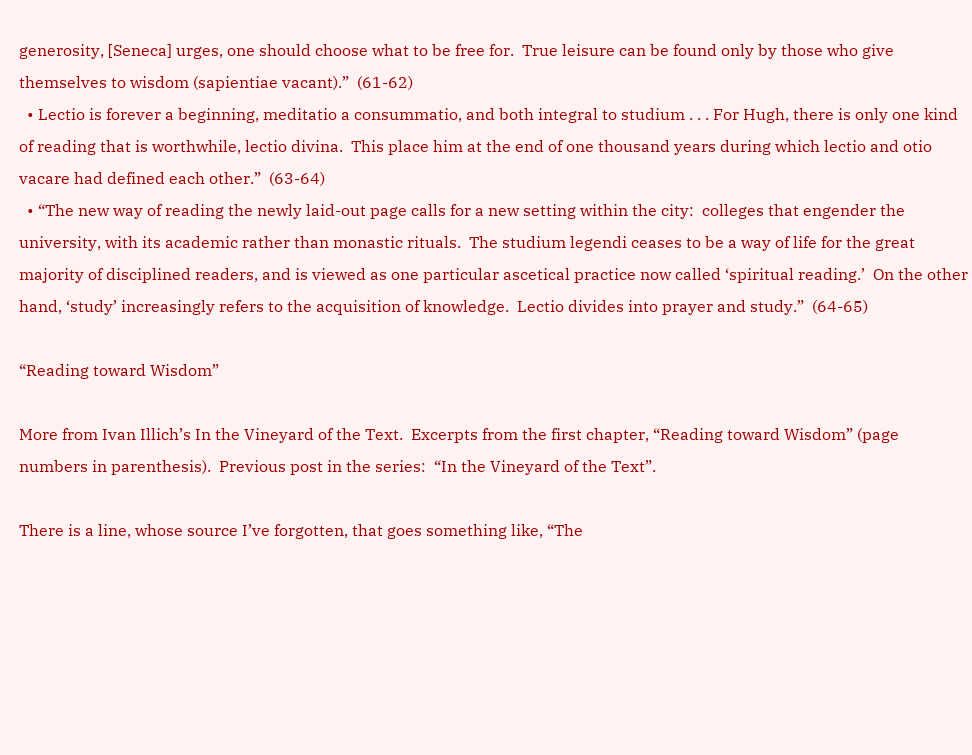generosity, [Seneca] urges, one should choose what to be free for.  True leisure can be found only by those who give themselves to wisdom (sapientiae vacant).”  (61-62)
  • Lectio is forever a beginning, meditatio a consummatio, and both integral to studium . . . For Hugh, there is only one kind of reading that is worthwhile, lectio divina.  This place him at the end of one thousand years during which lectio and otio vacare had defined each other.”  (63-64)
  • “The new way of reading the newly laid-out page calls for a new setting within the city:  colleges that engender the university, with its academic rather than monastic rituals.  The studium legendi ceases to be a way of life for the great majority of disciplined readers, and is viewed as one particular ascetical practice now called ‘spiritual reading.’  On the other hand, ‘study’ increasingly refers to the acquisition of knowledge.  Lectio divides into prayer and study.”  (64-65)

“Reading toward Wisdom”

More from Ivan Illich’s In the Vineyard of the Text.  Excerpts from the first chapter, “Reading toward Wisdom” (page numbers in parenthesis).  Previous post in the series:  “In the Vineyard of the Text”.

There is a line, whose source I’ve forgotten, that goes something like, “The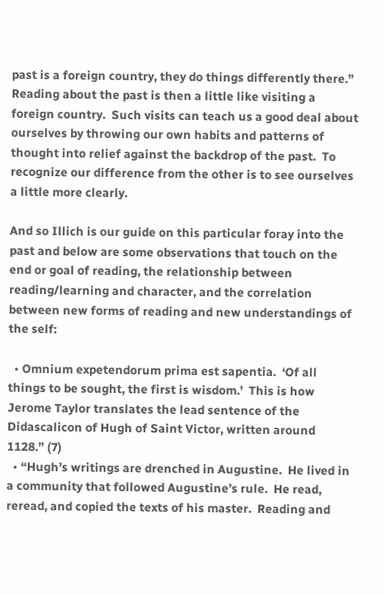past is a foreign country, they do things differently there.”  Reading about the past is then a little like visiting a foreign country.  Such visits can teach us a good deal about ourselves by throwing our own habits and patterns of thought into relief against the backdrop of the past.  To recognize our difference from the other is to see ourselves a little more clearly.

And so Illich is our guide on this particular foray into the past and below are some observations that touch on the end or goal of reading, the relationship between reading/learning and character, and the correlation between new forms of reading and new understandings of the self:

  • Omnium expetendorum prima est sapentia.  ‘Of all things to be sought, the first is wisdom.’  This is how Jerome Taylor translates the lead sentence of the Didascalicon of Hugh of Saint Victor, written around 1128.” (7)
  • “Hugh’s writings are drenched in Augustine.  He lived in a community that followed Augustine’s rule.  He read, reread, and copied the texts of his master.  Reading and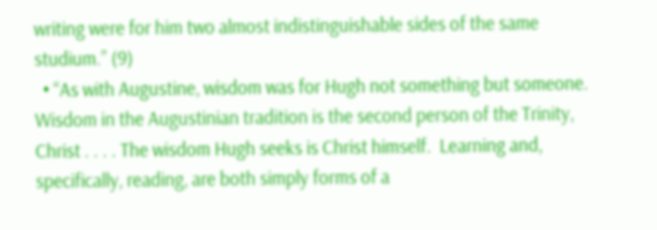writing were for him two almost indistinguishable sides of the same studium.” (9)
  • “As with Augustine, wisdom was for Hugh not something but someone.  Wisdom in the Augustinian tradition is the second person of the Trinity, Christ . . . . The wisdom Hugh seeks is Christ himself.  Learning and, specifically, reading, are both simply forms of a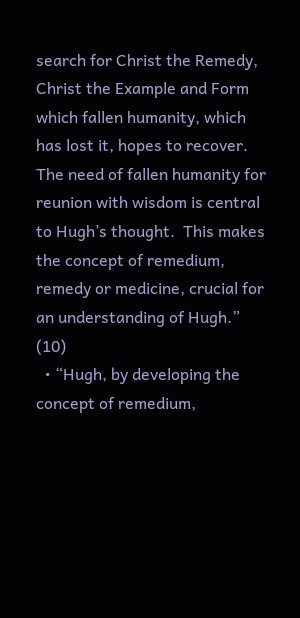search for Christ the Remedy, Christ the Example and Form which fallen humanity, which has lost it, hopes to recover.  The need of fallen humanity for reunion with wisdom is central to Hugh’s thought.  This makes the concept of remedium, remedy or medicine, crucial for an understanding of Hugh.”  (10)
  • “Hugh, by developing the concept of remedium,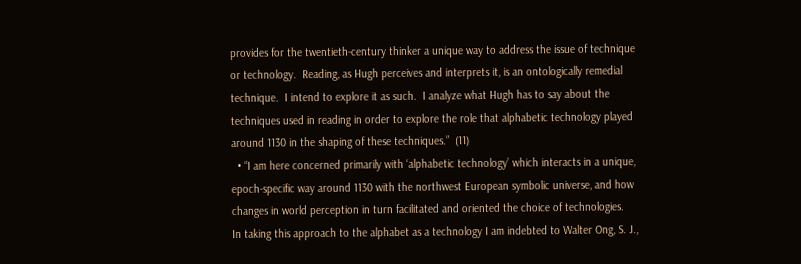provides for the twentieth-century thinker a unique way to address the issue of technique or technology.  Reading, as Hugh perceives and interprets it, is an ontologically remedial technique.  I intend to explore it as such.  I analyze what Hugh has to say about the techniques used in reading in order to explore the role that alphabetic technology played around 1130 in the shaping of these techniques.”  (11)
  • “I am here concerned primarily with ‘alphabetic technology’ which interacts in a unique, epoch-specific way around 1130 with the northwest European symbolic universe, and how changes in world perception in turn facilitated and oriented the choice of technologies.  In taking this approach to the alphabet as a technology I am indebted to Walter Ong, S. J.,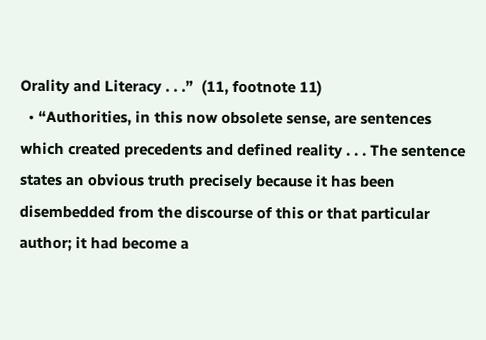Orality and Literacy . . .”  (11, footnote 11)
  • “Authorities, in this now obsolete sense, are sentences which created precedents and defined reality . . . The sentence states an obvious truth precisely because it has been disembedded from the discourse of this or that particular author; it had become a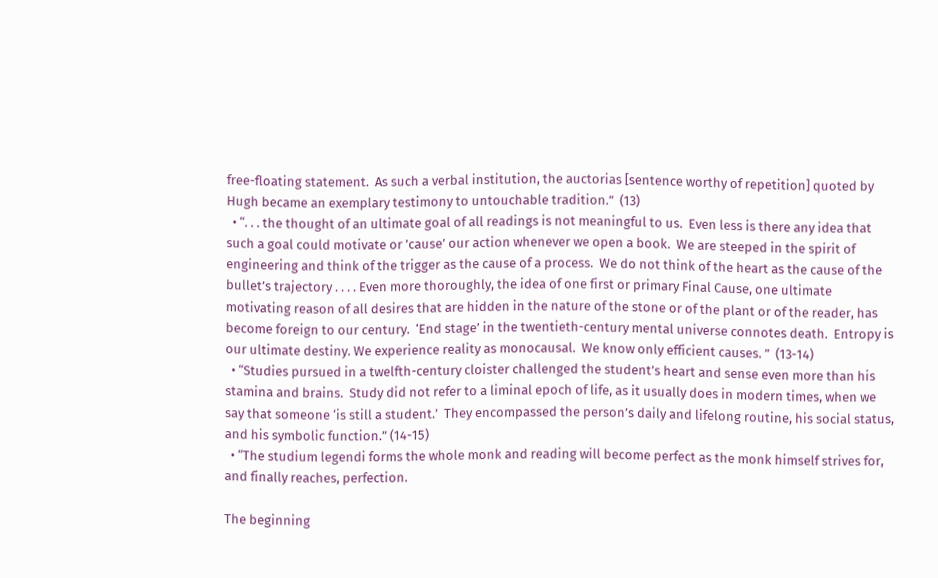free-floating statement.  As such a verbal institution, the auctorias [sentence worthy of repetition] quoted by Hugh became an exemplary testimony to untouchable tradition.”  (13)
  • “. . . the thought of an ultimate goal of all readings is not meaningful to us.  Even less is there any idea that such a goal could motivate or ’cause’ our action whenever we open a book.  We are steeped in the spirit of engineering and think of the trigger as the cause of a process.  We do not think of the heart as the cause of the bullet’s trajectory . . . . Even more thoroughly, the idea of one first or primary Final Cause, one ultimate motivating reason of all desires that are hidden in the nature of the stone or of the plant or of the reader, has become foreign to our century.  ‘End stage’ in the twentieth-century mental universe connotes death.  Entropy is our ultimate destiny. We experience reality as monocausal.  We know only efficient causes. ”  (13-14)
  • “Studies pursued in a twelfth-century cloister challenged the student’s heart and sense even more than his stamina and brains.  Study did not refer to a liminal epoch of life, as it usually does in modern times, when we say that someone ‘is still a student.’  They encompassed the person’s daily and lifelong routine, his social status, and his symbolic function.” (14-15)
  • “The studium legendi forms the whole monk and reading will become perfect as the monk himself strives for, and finally reaches, perfection.

The beginning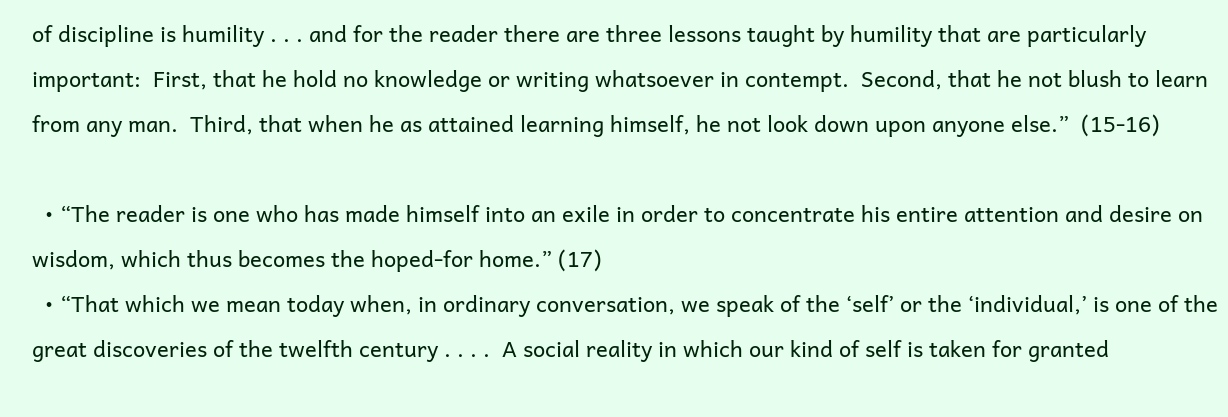of discipline is humility . . . and for the reader there are three lessons taught by humility that are particularly important:  First, that he hold no knowledge or writing whatsoever in contempt.  Second, that he not blush to learn from any man.  Third, that when he as attained learning himself, he not look down upon anyone else.”  (15-16)

  • “The reader is one who has made himself into an exile in order to concentrate his entire attention and desire on wisdom, which thus becomes the hoped-for home.” (17)
  • “That which we mean today when, in ordinary conversation, we speak of the ‘self’ or the ‘individual,’ is one of the great discoveries of the twelfth century . . . .  A social reality in which our kind of self is taken for granted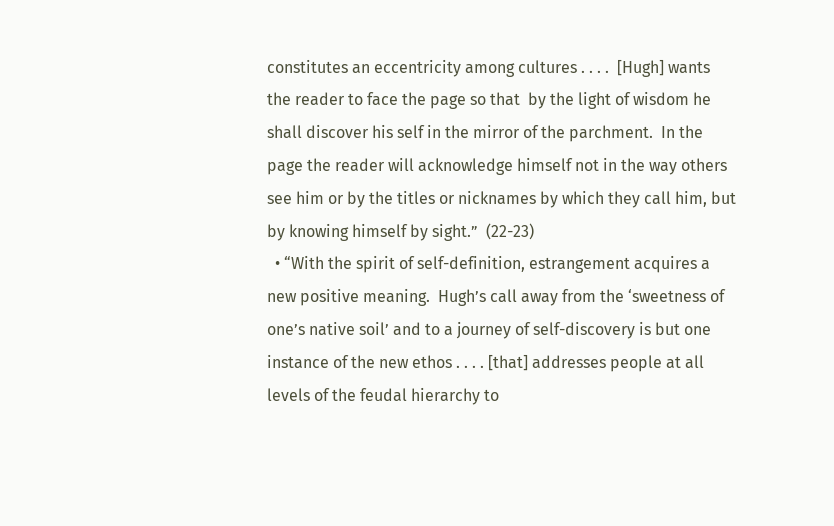constitutes an eccentricity among cultures . . . .  [Hugh] wants the reader to face the page so that  by the light of wisdom he shall discover his self in the mirror of the parchment.  In the page the reader will acknowledge himself not in the way others see him or by the titles or nicknames by which they call him, but by knowing himself by sight.”  (22-23)
  • “With the spirit of self-definition, estrangement acquires a new positive meaning.  Hugh’s call away from the ‘sweetness of one’s native soil’ and to a journey of self-discovery is but one instance of the new ethos . . . . [that] addresses people at all levels of the feudal hierarchy to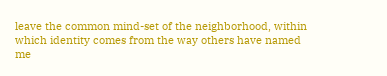leave the common mind-set of the neighborhood, within which identity comes from the way others have named me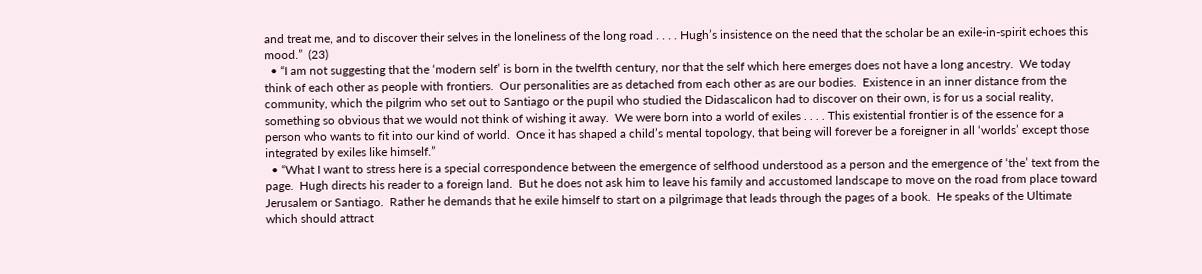and treat me, and to discover their selves in the loneliness of the long road . . . . Hugh’s insistence on the need that the scholar be an exile-in-spirit echoes this mood.”  (23)
  • “I am not suggesting that the ‘modern self’ is born in the twelfth century, nor that the self which here emerges does not have a long ancestry.  We today think of each other as people with frontiers.  Our personalities are as detached from each other as are our bodies.  Existence in an inner distance from the community, which the pilgrim who set out to Santiago or the pupil who studied the Didascalicon had to discover on their own, is for us a social reality, something so obvious that we would not think of wishing it away.  We were born into a world of exiles . . . . This existential frontier is of the essence for a person who wants to fit into our kind of world.  Once it has shaped a child’s mental topology, that being will forever be a foreigner in all ‘worlds’ except those integrated by exiles like himself.”
  • “What I want to stress here is a special correspondence between the emergence of selfhood understood as a person and the emergence of ‘the’ text from the page.  Hugh directs his reader to a foreign land.  But he does not ask him to leave his family and accustomed landscape to move on the road from place toward Jerusalem or Santiago.  Rather he demands that he exile himself to start on a pilgrimage that leads through the pages of a book.  He speaks of the Ultimate which should attract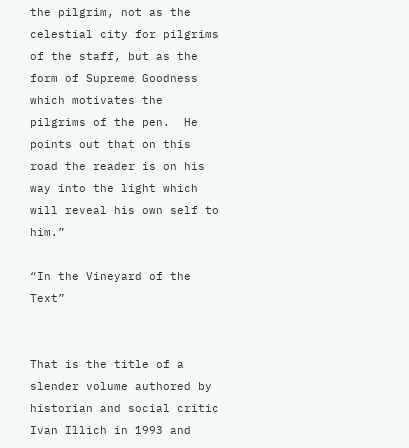the pilgrim, not as the celestial city for pilgrims of the staff, but as the form of Supreme Goodness which motivates the pilgrims of the pen.  He points out that on this road the reader is on his way into the light which will reveal his own self to him.”

“In the Vineyard of the Text”


That is the title of a slender volume authored by historian and social critic Ivan Illich in 1993 and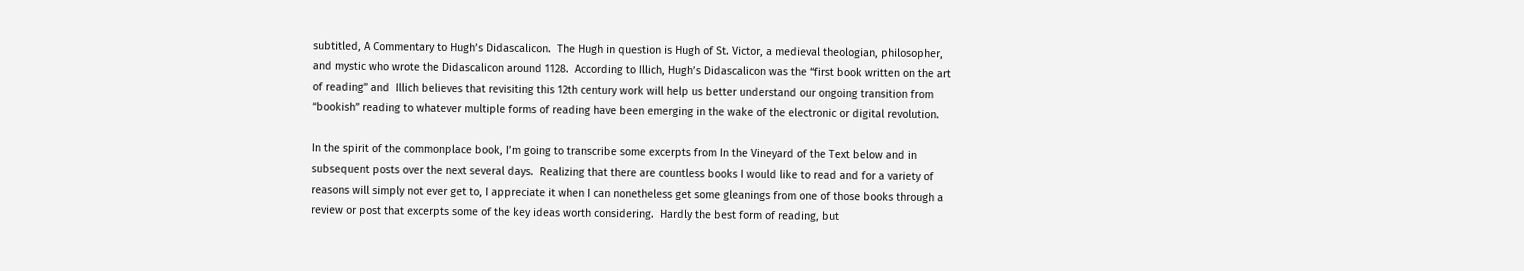subtitled, A Commentary to Hugh’s Didascalicon.  The Hugh in question is Hugh of St. Victor, a medieval theologian, philosopher, and mystic who wrote the Didascalicon around 1128.  According to Illich, Hugh’s Didascalicon was the “first book written on the art of reading” and  Illich believes that revisiting this 12th century work will help us better understand our ongoing transition from “bookish” reading to whatever multiple forms of reading have been emerging in the wake of the electronic or digital revolution.

In the spirit of the commonplace book, I’m going to transcribe some excerpts from In the Vineyard of the Text below and in subsequent posts over the next several days.  Realizing that there are countless books I would like to read and for a variety of reasons will simply not ever get to, I appreciate it when I can nonetheless get some gleanings from one of those books through a review or post that excerpts some of the key ideas worth considering.  Hardly the best form of reading, but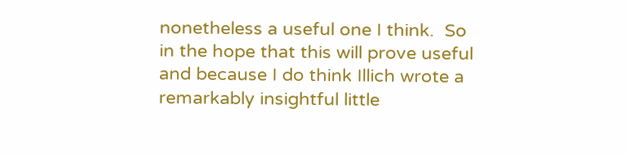nonetheless a useful one I think.  So in the hope that this will prove useful and because I do think Illich wrote a remarkably insightful little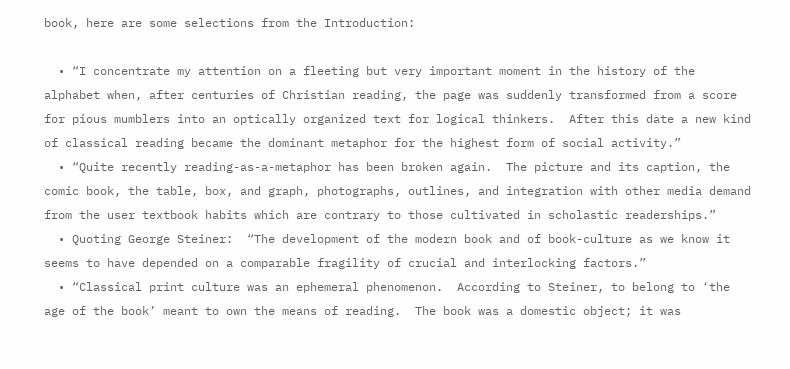book, here are some selections from the Introduction:

  • “I concentrate my attention on a fleeting but very important moment in the history of the alphabet when, after centuries of Christian reading, the page was suddenly transformed from a score for pious mumblers into an optically organized text for logical thinkers.  After this date a new kind of classical reading became the dominant metaphor for the highest form of social activity.”
  • “Quite recently reading-as-a-metaphor has been broken again.  The picture and its caption, the comic book, the table, box, and graph, photographs, outlines, and integration with other media demand from the user textbook habits which are contrary to those cultivated in scholastic readerships.”
  • Quoting George Steiner:  “The development of the modern book and of book-culture as we know it seems to have depended on a comparable fragility of crucial and interlocking factors.”
  • “Classical print culture was an ephemeral phenomenon.  According to Steiner, to belong to ‘the age of the book’ meant to own the means of reading.  The book was a domestic object; it was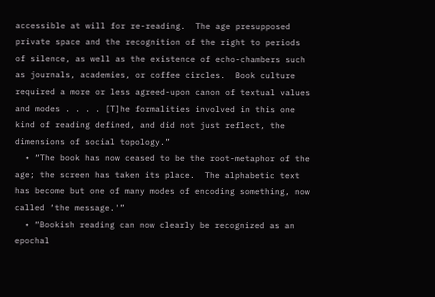accessible at will for re-reading.  The age presupposed private space and the recognition of the right to periods of silence, as well as the existence of echo-chambers such as journals, academies, or coffee circles.  Book culture required a more or less agreed-upon canon of textual values and modes . . . . [T]he formalities involved in this one kind of reading defined, and did not just reflect, the dimensions of social topology.”
  • “The book has now ceased to be the root-metaphor of the age; the screen has taken its place.  The alphabetic text has become but one of many modes of encoding something, now called ‘the message.'”
  • “Bookish reading can now clearly be recognized as an epochal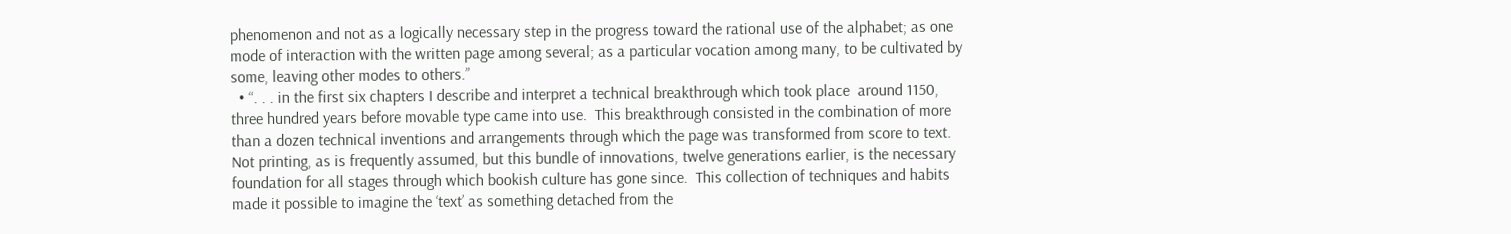phenomenon and not as a logically necessary step in the progress toward the rational use of the alphabet; as one mode of interaction with the written page among several; as a particular vocation among many, to be cultivated by some, leaving other modes to others.”
  • “. . . in the first six chapters I describe and interpret a technical breakthrough which took place  around 1150, three hundred years before movable type came into use.  This breakthrough consisted in the combination of more than a dozen technical inventions and arrangements through which the page was transformed from score to text.  Not printing, as is frequently assumed, but this bundle of innovations, twelve generations earlier, is the necessary foundation for all stages through which bookish culture has gone since.  This collection of techniques and habits made it possible to imagine the ‘text’ as something detached from the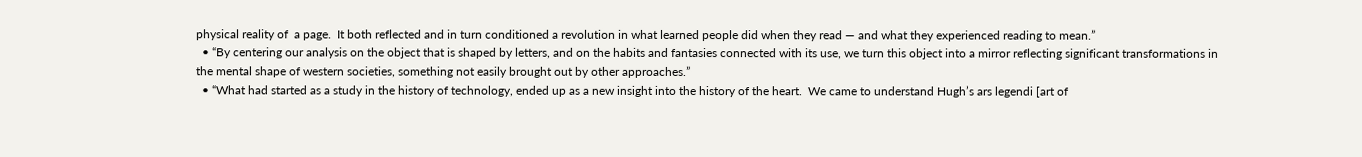physical reality of  a page.  It both reflected and in turn conditioned a revolution in what learned people did when they read — and what they experienced reading to mean.”
  • “By centering our analysis on the object that is shaped by letters, and on the habits and fantasies connected with its use, we turn this object into a mirror reflecting significant transformations in the mental shape of western societies, something not easily brought out by other approaches.”
  • “What had started as a study in the history of technology, ended up as a new insight into the history of the heart.  We came to understand Hugh’s ars legendi [art of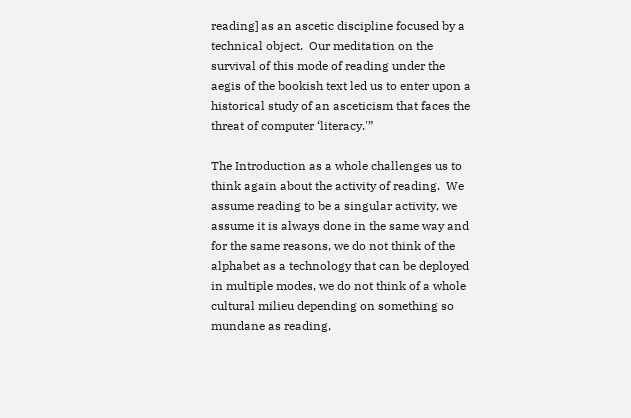reading] as an ascetic discipline focused by a technical object.  Our meditation on the survival of this mode of reading under the aegis of the bookish text led us to enter upon a historical study of an asceticism that faces the threat of computer ‘literacy.'”

The Introduction as a whole challenges us to think again about the activity of reading.  We assume reading to be a singular activity, we assume it is always done in the same way and for the same reasons, we do not think of the alphabet as a technology that can be deployed in multiple modes, we do not think of a whole cultural milieu depending on something so mundane as reading,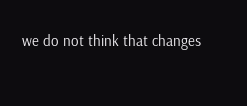we do not think that changes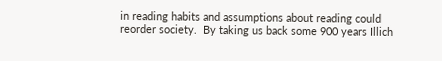in reading habits and assumptions about reading could reorder society.  By taking us back some 900 years Illich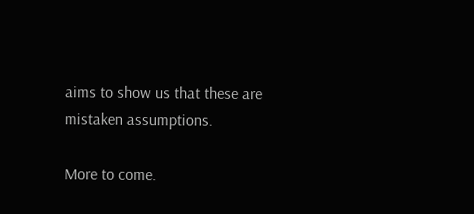aims to show us that these are mistaken assumptions.

More to come.